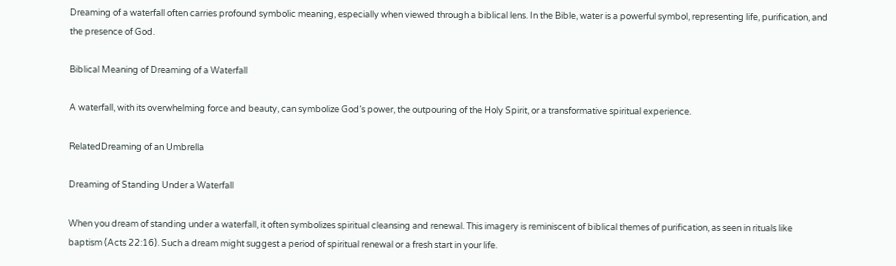Dreaming of a waterfall often carries profound symbolic meaning, especially when viewed through a biblical lens. In the Bible, water is a powerful symbol, representing life, purification, and the presence of God.

Biblical Meaning of Dreaming of a Waterfall

A waterfall, with its overwhelming force and beauty, can symbolize God’s power, the outpouring of the Holy Spirit, or a transformative spiritual experience.

RelatedDreaming of an Umbrella

Dreaming of Standing Under a Waterfall

When you dream of standing under a waterfall, it often symbolizes spiritual cleansing and renewal. This imagery is reminiscent of biblical themes of purification, as seen in rituals like baptism (Acts 22:16). Such a dream might suggest a period of spiritual renewal or a fresh start in your life.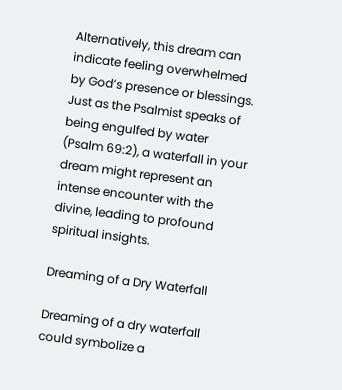Alternatively, this dream can indicate feeling overwhelmed by God’s presence or blessings. Just as the Psalmist speaks of being engulfed by water (Psalm 69:2), a waterfall in your dream might represent an intense encounter with the divine, leading to profound spiritual insights.

Dreaming of a Dry Waterfall

Dreaming of a dry waterfall could symbolize a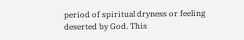period of spiritual dryness or feeling deserted by God. This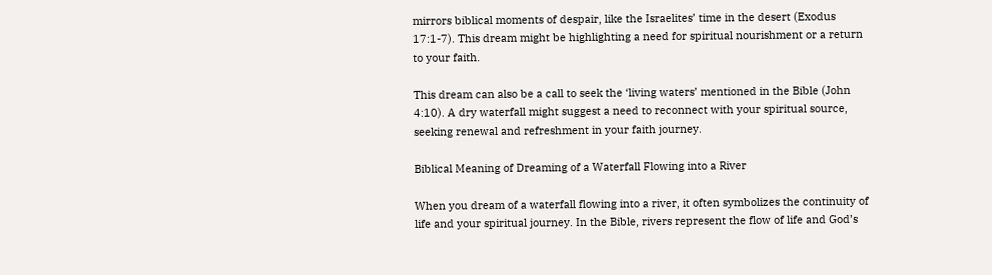mirrors biblical moments of despair, like the Israelites’ time in the desert (Exodus 17:1-7). This dream might be highlighting a need for spiritual nourishment or a return to your faith.

This dream can also be a call to seek the ‘living waters’ mentioned in the Bible (John 4:10). A dry waterfall might suggest a need to reconnect with your spiritual source, seeking renewal and refreshment in your faith journey.

Biblical Meaning of Dreaming of a Waterfall Flowing into a River

When you dream of a waterfall flowing into a river, it often symbolizes the continuity of life and your spiritual journey. In the Bible, rivers represent the flow of life and God’s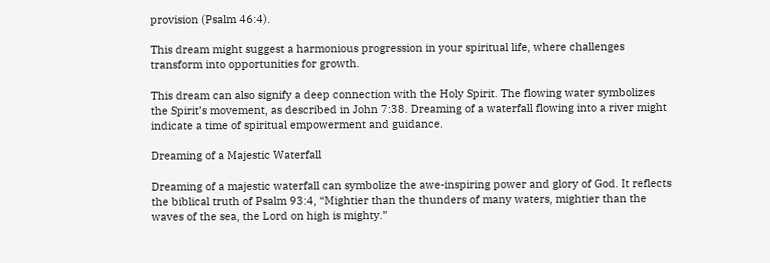provision (Psalm 46:4).

This dream might suggest a harmonious progression in your spiritual life, where challenges transform into opportunities for growth.

This dream can also signify a deep connection with the Holy Spirit. The flowing water symbolizes the Spirit’s movement, as described in John 7:38. Dreaming of a waterfall flowing into a river might indicate a time of spiritual empowerment and guidance.

Dreaming of a Majestic Waterfall

Dreaming of a majestic waterfall can symbolize the awe-inspiring power and glory of God. It reflects the biblical truth of Psalm 93:4, “Mightier than the thunders of many waters, mightier than the waves of the sea, the Lord on high is mighty.”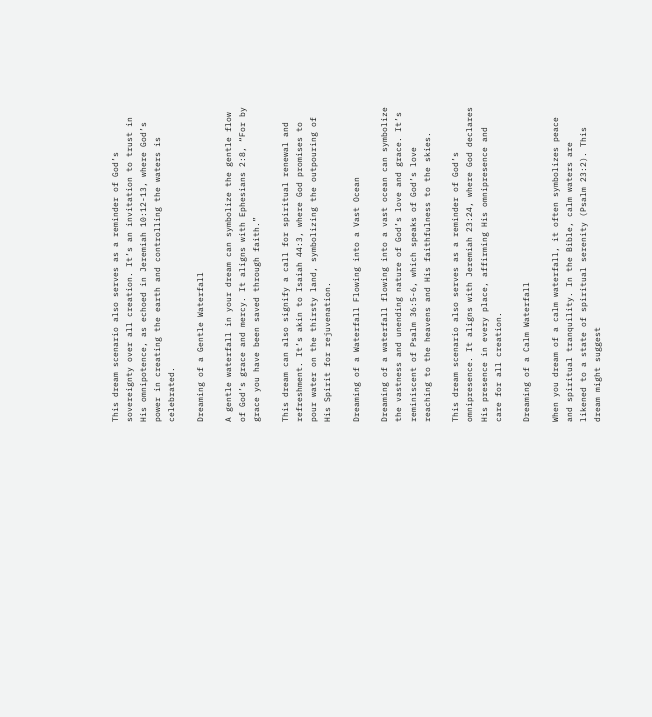This dream scenario also serves as a reminder of God’s sovereignty over all creation. It’s an invitation to trust in His omnipotence, as echoed in Jeremiah 10:12-13, where God’s power in creating the earth and controlling the waters is celebrated.

Dreaming of a Gentle Waterfall

A gentle waterfall in your dream can symbolize the gentle flow of God’s grace and mercy. It aligns with Ephesians 2:8, “For by grace you have been saved through faith.”

This dream can also signify a call for spiritual renewal and refreshment. It’s akin to Isaiah 44:3, where God promises to pour water on the thirsty land, symbolizing the outpouring of His Spirit for rejuvenation.

Dreaming of a Waterfall Flowing into a Vast Ocean

Dreaming of a waterfall flowing into a vast ocean can symbolize the vastness and unending nature of God’s love and grace. It’s reminiscent of Psalm 36:5-6, which speaks of God’s love reaching to the heavens and His faithfulness to the skies.

This dream scenario also serves as a reminder of God’s omnipresence. It aligns with Jeremiah 23:24, where God declares His presence in every place, affirming His omnipresence and care for all creation.

Dreaming of a Calm Waterfall

When you dream of a calm waterfall, it often symbolizes peace and spiritual tranquility. In the Bible, calm waters are likened to a state of spiritual serenity (Psalm 23:2). This dream might suggest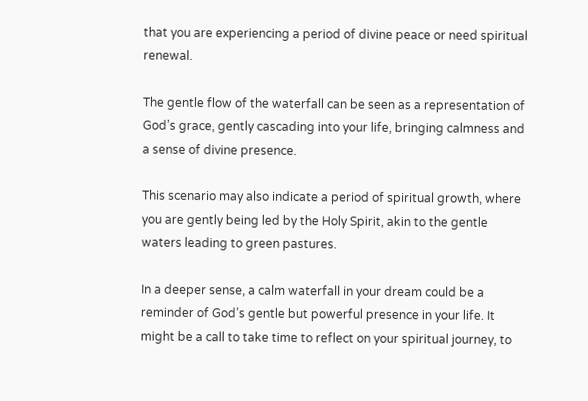that you are experiencing a period of divine peace or need spiritual renewal.

The gentle flow of the waterfall can be seen as a representation of God’s grace, gently cascading into your life, bringing calmness and a sense of divine presence.

This scenario may also indicate a period of spiritual growth, where you are gently being led by the Holy Spirit, akin to the gentle waters leading to green pastures.

In a deeper sense, a calm waterfall in your dream could be a reminder of God’s gentle but powerful presence in your life. It might be a call to take time to reflect on your spiritual journey, to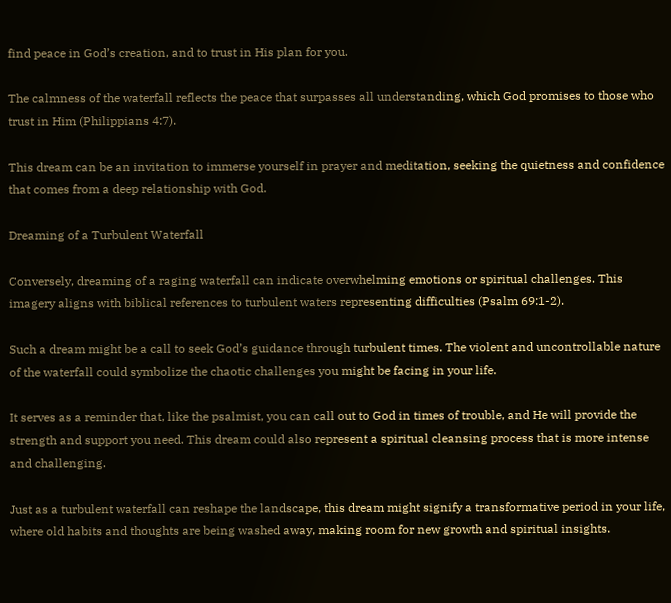find peace in God’s creation, and to trust in His plan for you.

The calmness of the waterfall reflects the peace that surpasses all understanding, which God promises to those who trust in Him (Philippians 4:7).

This dream can be an invitation to immerse yourself in prayer and meditation, seeking the quietness and confidence that comes from a deep relationship with God.

Dreaming of a Turbulent Waterfall

Conversely, dreaming of a raging waterfall can indicate overwhelming emotions or spiritual challenges. This imagery aligns with biblical references to turbulent waters representing difficulties (Psalm 69:1-2).

Such a dream might be a call to seek God’s guidance through turbulent times. The violent and uncontrollable nature of the waterfall could symbolize the chaotic challenges you might be facing in your life.

It serves as a reminder that, like the psalmist, you can call out to God in times of trouble, and He will provide the strength and support you need. This dream could also represent a spiritual cleansing process that is more intense and challenging.

Just as a turbulent waterfall can reshape the landscape, this dream might signify a transformative period in your life, where old habits and thoughts are being washed away, making room for new growth and spiritual insights.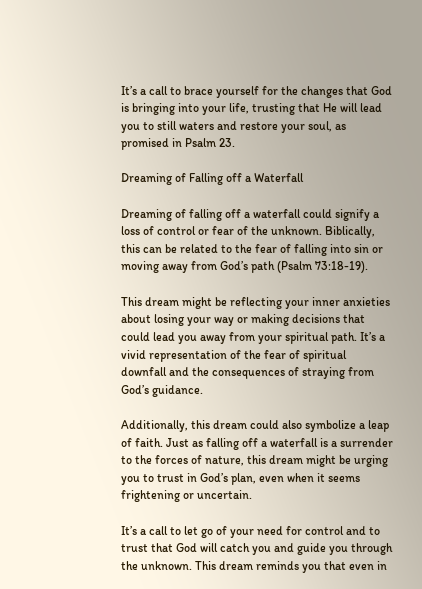It’s a call to brace yourself for the changes that God is bringing into your life, trusting that He will lead you to still waters and restore your soul, as promised in Psalm 23.

Dreaming of Falling off a Waterfall

Dreaming of falling off a waterfall could signify a loss of control or fear of the unknown. Biblically, this can be related to the fear of falling into sin or moving away from God’s path (Psalm 73:18-19).

This dream might be reflecting your inner anxieties about losing your way or making decisions that could lead you away from your spiritual path. It’s a vivid representation of the fear of spiritual downfall and the consequences of straying from God’s guidance.

Additionally, this dream could also symbolize a leap of faith. Just as falling off a waterfall is a surrender to the forces of nature, this dream might be urging you to trust in God’s plan, even when it seems frightening or uncertain.

It’s a call to let go of your need for control and to trust that God will catch you and guide you through the unknown. This dream reminds you that even in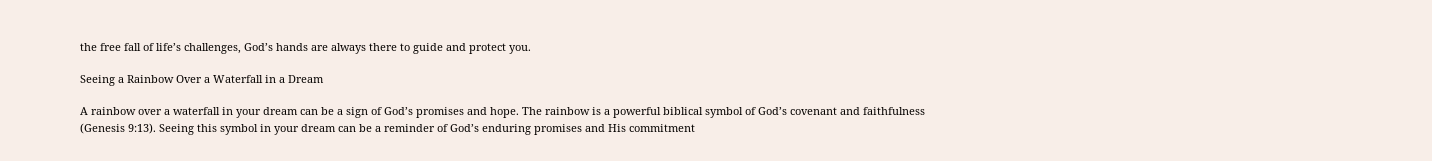the free fall of life’s challenges, God’s hands are always there to guide and protect you.

Seeing a Rainbow Over a Waterfall in a Dream

A rainbow over a waterfall in your dream can be a sign of God’s promises and hope. The rainbow is a powerful biblical symbol of God’s covenant and faithfulness (Genesis 9:13). Seeing this symbol in your dream can be a reminder of God’s enduring promises and His commitment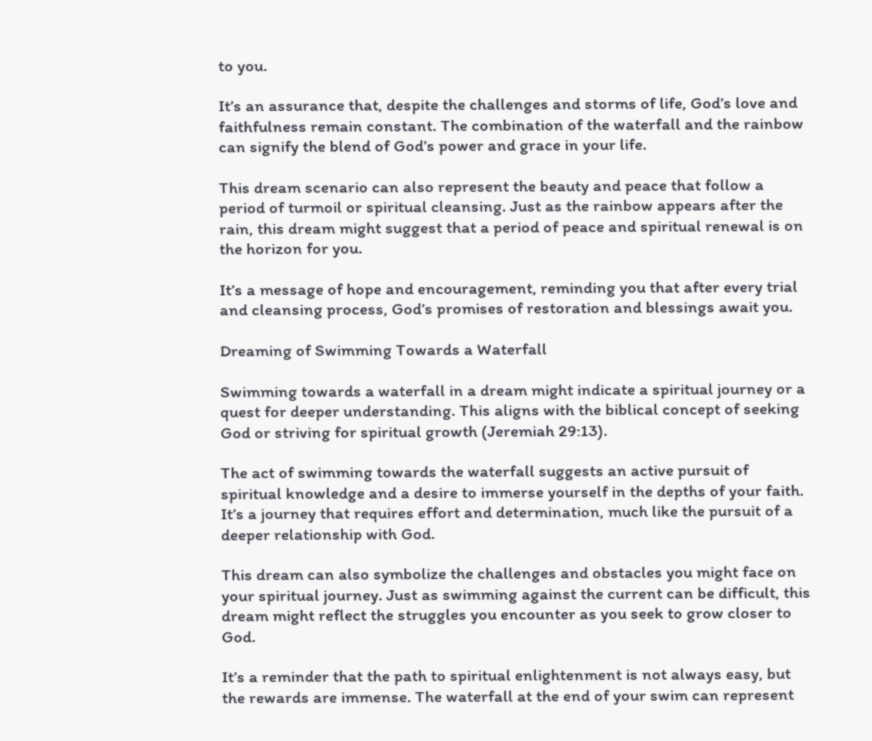to you.

It’s an assurance that, despite the challenges and storms of life, God’s love and faithfulness remain constant. The combination of the waterfall and the rainbow can signify the blend of God’s power and grace in your life.

This dream scenario can also represent the beauty and peace that follow a period of turmoil or spiritual cleansing. Just as the rainbow appears after the rain, this dream might suggest that a period of peace and spiritual renewal is on the horizon for you.

It’s a message of hope and encouragement, reminding you that after every trial and cleansing process, God’s promises of restoration and blessings await you.

Dreaming of Swimming Towards a Waterfall

Swimming towards a waterfall in a dream might indicate a spiritual journey or a quest for deeper understanding. This aligns with the biblical concept of seeking God or striving for spiritual growth (Jeremiah 29:13).

The act of swimming towards the waterfall suggests an active pursuit of spiritual knowledge and a desire to immerse yourself in the depths of your faith. It’s a journey that requires effort and determination, much like the pursuit of a deeper relationship with God.

This dream can also symbolize the challenges and obstacles you might face on your spiritual journey. Just as swimming against the current can be difficult, this dream might reflect the struggles you encounter as you seek to grow closer to God.

It’s a reminder that the path to spiritual enlightenment is not always easy, but the rewards are immense. The waterfall at the end of your swim can represent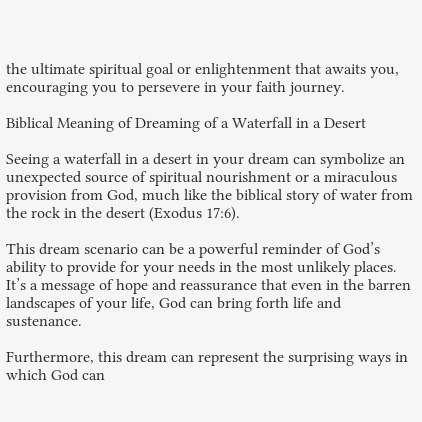the ultimate spiritual goal or enlightenment that awaits you, encouraging you to persevere in your faith journey.

Biblical Meaning of Dreaming of a Waterfall in a Desert

Seeing a waterfall in a desert in your dream can symbolize an unexpected source of spiritual nourishment or a miraculous provision from God, much like the biblical story of water from the rock in the desert (Exodus 17:6).

This dream scenario can be a powerful reminder of God’s ability to provide for your needs in the most unlikely places. It’s a message of hope and reassurance that even in the barren landscapes of your life, God can bring forth life and sustenance.

Furthermore, this dream can represent the surprising ways in which God can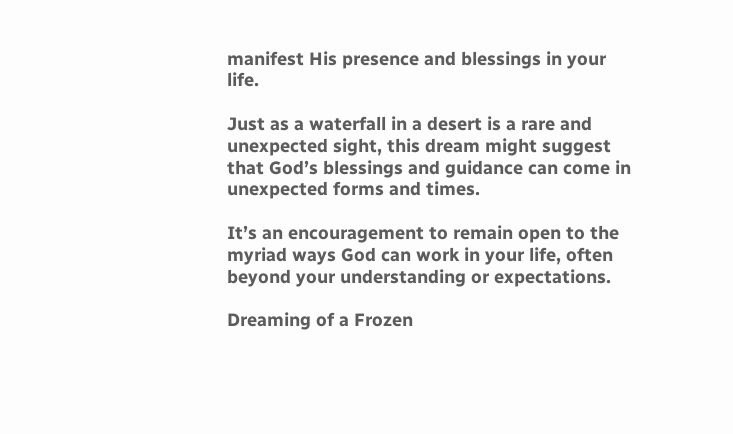manifest His presence and blessings in your life.

Just as a waterfall in a desert is a rare and unexpected sight, this dream might suggest that God’s blessings and guidance can come in unexpected forms and times.

It’s an encouragement to remain open to the myriad ways God can work in your life, often beyond your understanding or expectations.

Dreaming of a Frozen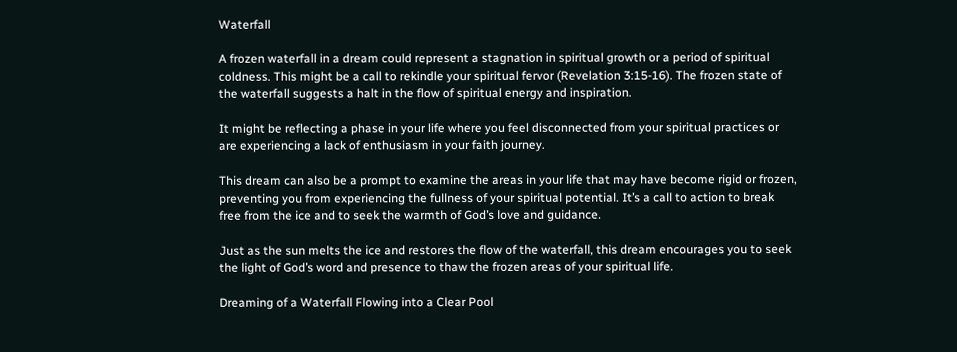Waterfall

A frozen waterfall in a dream could represent a stagnation in spiritual growth or a period of spiritual coldness. This might be a call to rekindle your spiritual fervor (Revelation 3:15-16). The frozen state of the waterfall suggests a halt in the flow of spiritual energy and inspiration.

It might be reflecting a phase in your life where you feel disconnected from your spiritual practices or are experiencing a lack of enthusiasm in your faith journey.

This dream can also be a prompt to examine the areas in your life that may have become rigid or frozen, preventing you from experiencing the fullness of your spiritual potential. It’s a call to action to break free from the ice and to seek the warmth of God’s love and guidance.

Just as the sun melts the ice and restores the flow of the waterfall, this dream encourages you to seek the light of God’s word and presence to thaw the frozen areas of your spiritual life.

Dreaming of a Waterfall Flowing into a Clear Pool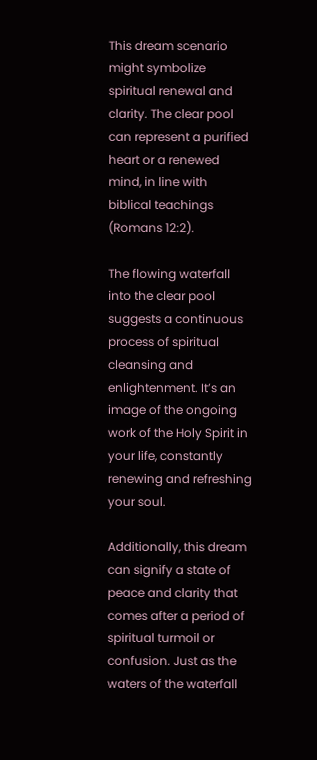This dream scenario might symbolize spiritual renewal and clarity. The clear pool can represent a purified heart or a renewed mind, in line with biblical teachings (Romans 12:2).

The flowing waterfall into the clear pool suggests a continuous process of spiritual cleansing and enlightenment. It’s an image of the ongoing work of the Holy Spirit in your life, constantly renewing and refreshing your soul.

Additionally, this dream can signify a state of peace and clarity that comes after a period of spiritual turmoil or confusion. Just as the waters of the waterfall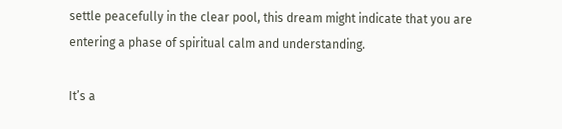settle peacefully in the clear pool, this dream might indicate that you are entering a phase of spiritual calm and understanding.

It’s a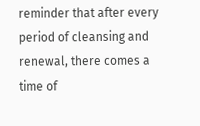reminder that after every period of cleansing and renewal, there comes a time of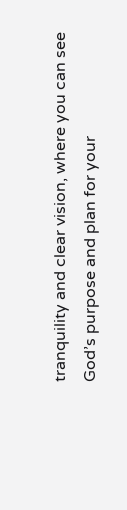tranquility and clear vision, where you can see God’s purpose and plan for your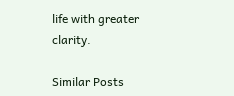life with greater clarity.

Similar Posts